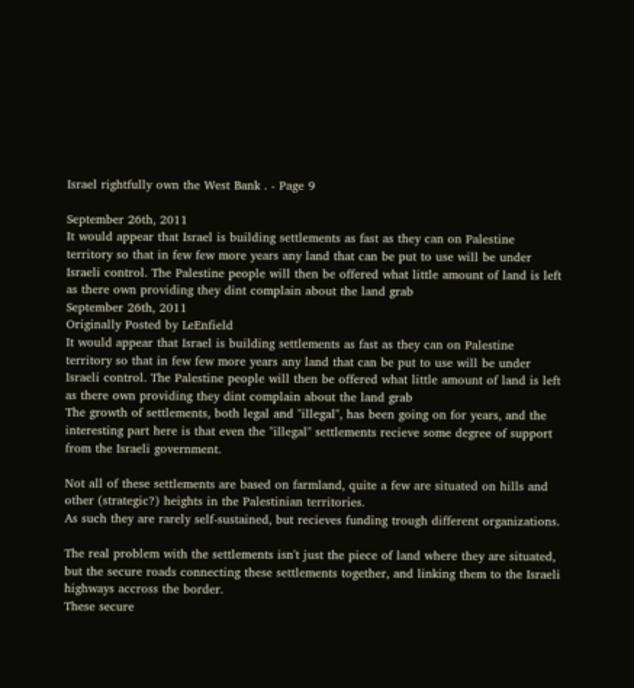Israel rightfully own the West Bank . - Page 9

September 26th, 2011
It would appear that Israel is building settlements as fast as they can on Palestine territory so that in few few more years any land that can be put to use will be under Israeli control. The Palestine people will then be offered what little amount of land is left as there own providing they dint complain about the land grab
September 26th, 2011
Originally Posted by LeEnfield
It would appear that Israel is building settlements as fast as they can on Palestine territory so that in few few more years any land that can be put to use will be under Israeli control. The Palestine people will then be offered what little amount of land is left as there own providing they dint complain about the land grab
The growth of settlements, both legal and "illegal", has been going on for years, and the interesting part here is that even the "illegal" settlements recieve some degree of support from the Israeli government.

Not all of these settlements are based on farmland, quite a few are situated on hills and other (strategic?) heights in the Palestinian territories.
As such they are rarely self-sustained, but recieves funding trough different organizations.

The real problem with the settlements isn't just the piece of land where they are situated, but the secure roads connecting these settlements together, and linking them to the Israeli highways accross the border.
These secure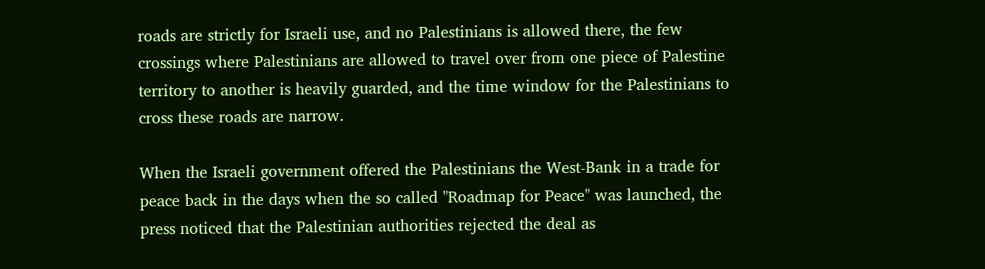roads are strictly for Israeli use, and no Palestinians is allowed there, the few crossings where Palestinians are allowed to travel over from one piece of Palestine territory to another is heavily guarded, and the time window for the Palestinians to cross these roads are narrow.

When the Israeli government offered the Palestinians the West-Bank in a trade for peace back in the days when the so called "Roadmap for Peace" was launched, the press noticed that the Palestinian authorities rejected the deal as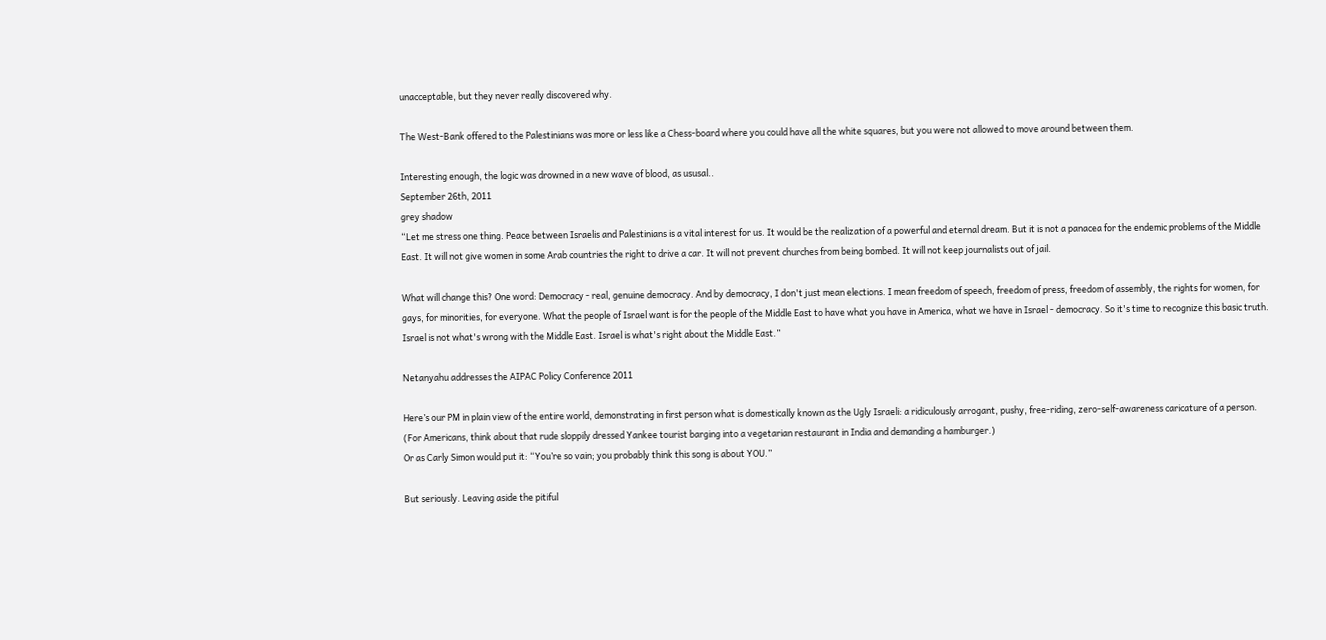unacceptable, but they never really discovered why.

The West-Bank offered to the Palestinians was more or less like a Chess-board where you could have all the white squares, but you were not allowed to move around between them.

Interesting enough, the logic was drowned in a new wave of blood, as ususal..
September 26th, 2011
grey shadow
“Let me stress one thing. Peace between Israelis and Palestinians is a vital interest for us. It would be the realization of a powerful and eternal dream. But it is not a panacea for the endemic problems of the Middle East. It will not give women in some Arab countries the right to drive a car. It will not prevent churches from being bombed. It will not keep journalists out of jail.

What will change this? One word: Democracy - real, genuine democracy. And by democracy, I don't just mean elections. I mean freedom of speech, freedom of press, freedom of assembly, the rights for women, for gays, for minorities, for everyone. What the people of Israel want is for the people of the Middle East to have what you have in America, what we have in Israel - democracy. So it's time to recognize this basic truth. Israel is not what's wrong with the Middle East. Israel is what's right about the Middle East.”

Netanyahu addresses the AIPAC Policy Conference 2011

Here’s our PM in plain view of the entire world, demonstrating in first person what is domestically known as the Ugly Israeli: a ridiculously arrogant, pushy, free-riding, zero-self-awareness caricature of a person. (For Americans, think about that rude sloppily dressed Yankee tourist barging into a vegetarian restaurant in India and demanding a hamburger.)
Or as Carly Simon would put it: “You’re so vain; you probably think this song is about YOU.”

But seriously. Leaving aside the pitiful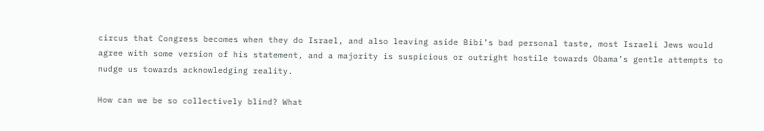circus that Congress becomes when they do Israel, and also leaving aside Bibi’s bad personal taste, most Israeli Jews would agree with some version of his statement, and a majority is suspicious or outright hostile towards Obama’s gentle attempts to nudge us towards acknowledging reality.

How can we be so collectively blind? What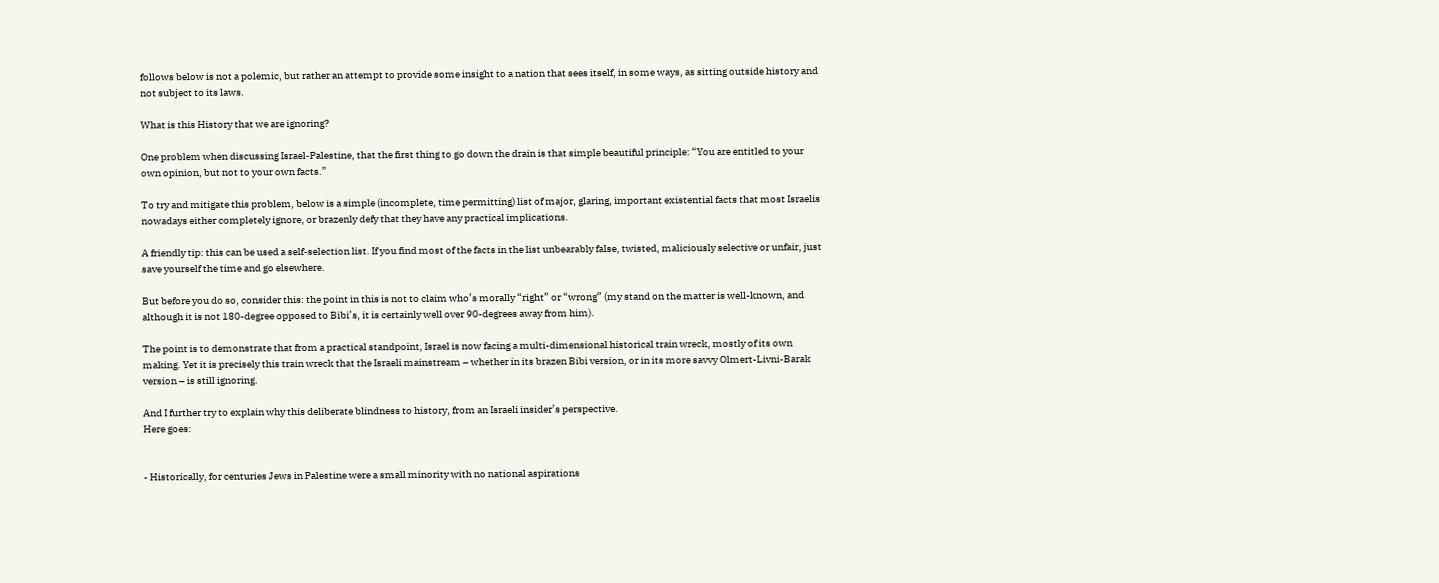follows below is not a polemic, but rather an attempt to provide some insight to a nation that sees itself, in some ways, as sitting outside history and not subject to its laws.

What is this History that we are ignoring?

One problem when discussing Israel-Palestine, that the first thing to go down the drain is that simple beautiful principle: “You are entitled to your own opinion, but not to your own facts.”

To try and mitigate this problem, below is a simple (incomplete, time permitting) list of major, glaring, important existential facts that most Israelis nowadays either completely ignore, or brazenly defy that they have any practical implications.

A friendly tip: this can be used a self-selection list. If you find most of the facts in the list unbearably false, twisted, maliciously selective or unfair, just save yourself the time and go elsewhere.

But before you do so, consider this: the point in this is not to claim who’s morally “right” or “wrong” (my stand on the matter is well-known, and although it is not 180-degree opposed to Bibi’s, it is certainly well over 90-degrees away from him).

The point is to demonstrate that from a practical standpoint, Israel is now facing a multi-dimensional historical train wreck, mostly of its own making. Yet it is precisely this train wreck that the Israeli mainstream – whether in its brazen Bibi version, or in its more savvy Olmert-Livni-Barak version – is still ignoring.

And I further try to explain why this deliberate blindness to history, from an Israeli insider’s perspective.
Here goes:


- Historically, for centuries Jews in Palestine were a small minority with no national aspirations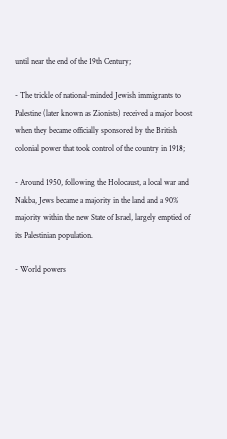until near the end of the 19th Century;

- The trickle of national-minded Jewish immigrants to Palestine (later known as Zionists) received a major boost when they became officially sponsored by the British colonial power that took control of the country in 1918;

- Around 1950, following the Holocaust, a local war and Nakba, Jews became a majority in the land and a 90% majority within the new State of Israel, largely emptied of its Palestinian population.

- World powers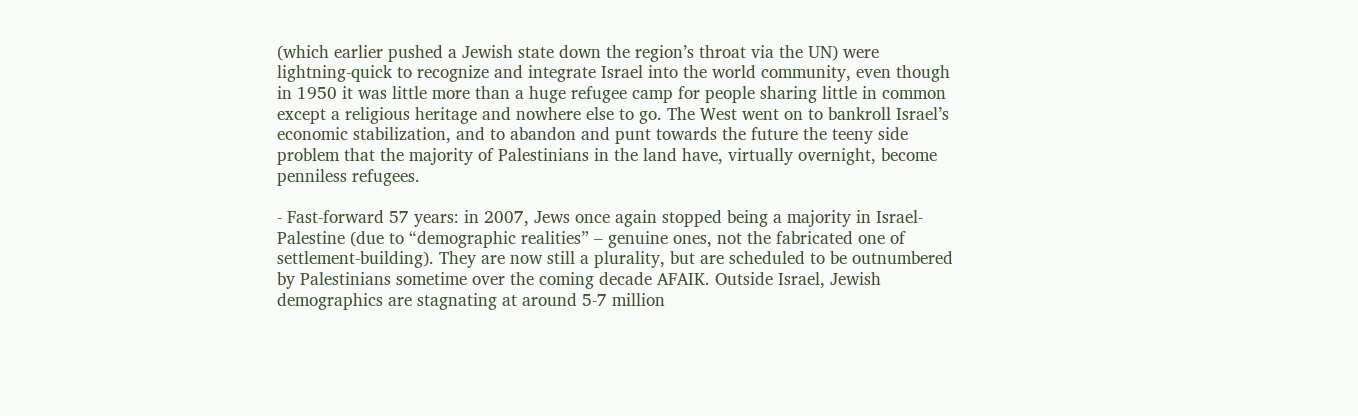(which earlier pushed a Jewish state down the region’s throat via the UN) were lightning-quick to recognize and integrate Israel into the world community, even though in 1950 it was little more than a huge refugee camp for people sharing little in common except a religious heritage and nowhere else to go. The West went on to bankroll Israel’s economic stabilization, and to abandon and punt towards the future the teeny side problem that the majority of Palestinians in the land have, virtually overnight, become penniless refugees.

- Fast-forward 57 years: in 2007, Jews once again stopped being a majority in Israel-Palestine (due to “demographic realities” – genuine ones, not the fabricated one of settlement-building). They are now still a plurality, but are scheduled to be outnumbered by Palestinians sometime over the coming decade AFAIK. Outside Israel, Jewish demographics are stagnating at around 5-7 million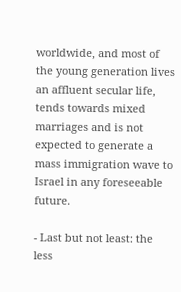worldwide, and most of the young generation lives an affluent secular life, tends towards mixed marriages and is not expected to generate a mass immigration wave to Israel in any foreseeable future.

- Last but not least: the less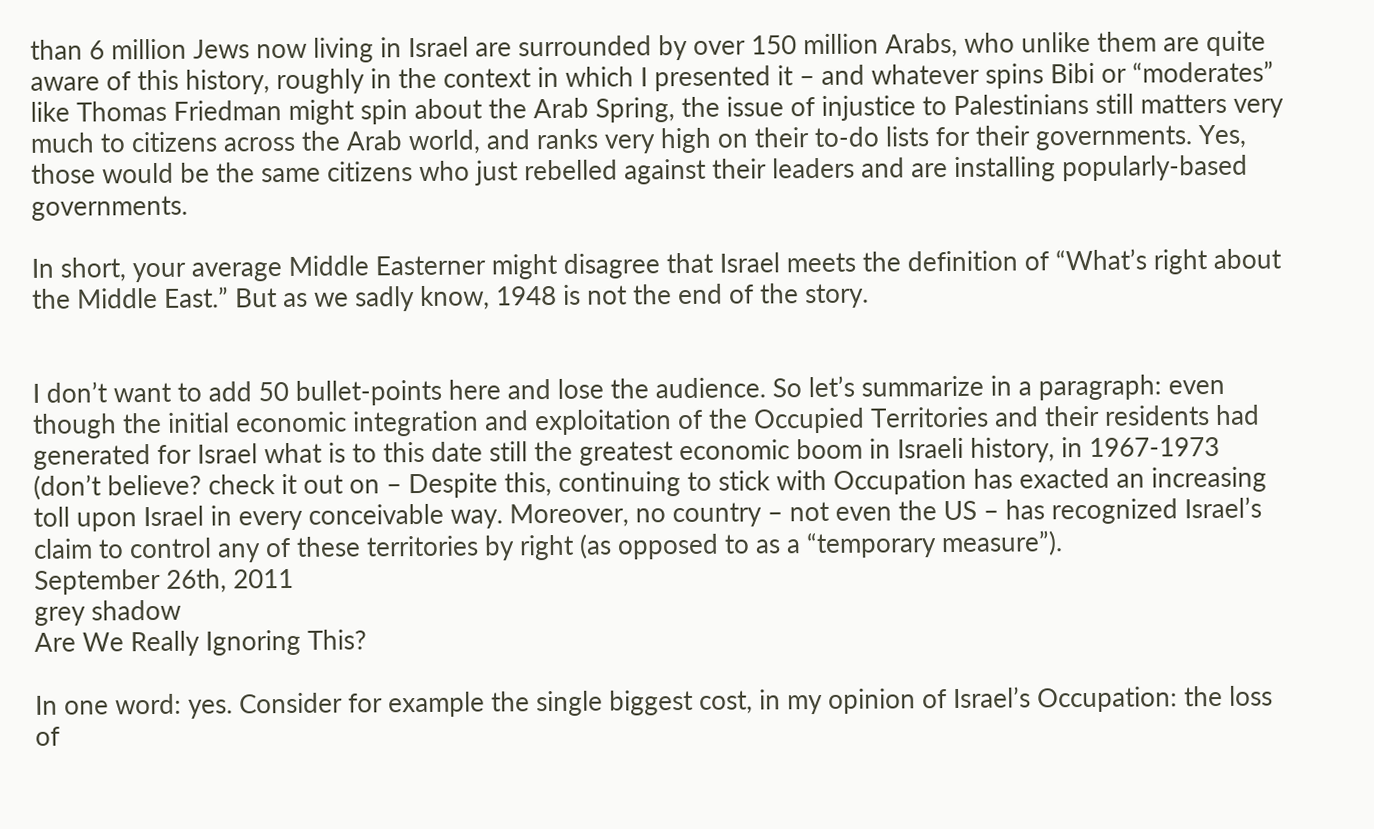than 6 million Jews now living in Israel are surrounded by over 150 million Arabs, who unlike them are quite aware of this history, roughly in the context in which I presented it – and whatever spins Bibi or “moderates” like Thomas Friedman might spin about the Arab Spring, the issue of injustice to Palestinians still matters very much to citizens across the Arab world, and ranks very high on their to-do lists for their governments. Yes, those would be the same citizens who just rebelled against their leaders and are installing popularly-based governments.

In short, your average Middle Easterner might disagree that Israel meets the definition of “What’s right about the Middle East.” But as we sadly know, 1948 is not the end of the story.


I don’t want to add 50 bullet-points here and lose the audience. So let’s summarize in a paragraph: even though the initial economic integration and exploitation of the Occupied Territories and their residents had generated for Israel what is to this date still the greatest economic boom in Israeli history, in 1967-1973 (don’t believe? check it out on – Despite this, continuing to stick with Occupation has exacted an increasing toll upon Israel in every conceivable way. Moreover, no country – not even the US – has recognized Israel’s claim to control any of these territories by right (as opposed to as a “temporary measure”).
September 26th, 2011
grey shadow
Are We Really Ignoring This?

In one word: yes. Consider for example the single biggest cost, in my opinion of Israel’s Occupation: the loss of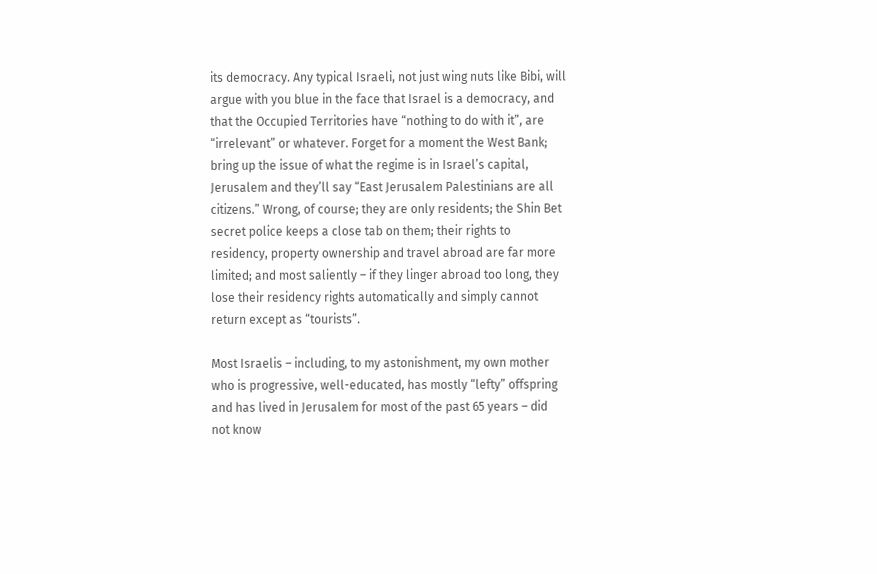its democracy. Any typical Israeli, not just wing nuts like Bibi, will argue with you blue in the face that Israel is a democracy, and that the Occupied Territories have “nothing to do with it”, are “irrelevant” or whatever. Forget for a moment the West Bank; bring up the issue of what the regime is in Israel’s capital, Jerusalem and they’ll say “East Jerusalem Palestinians are all citizens.” Wrong, of course; they are only residents; the Shin Bet secret police keeps a close tab on them; their rights to residency, property ownership and travel abroad are far more limited; and most saliently – if they linger abroad too long, they lose their residency rights automatically and simply cannot return except as “tourists”.

Most Israelis – including, to my astonishment, my own mother who is progressive, well-educated, has mostly “lefty” offspring and has lived in Jerusalem for most of the past 65 years – did not know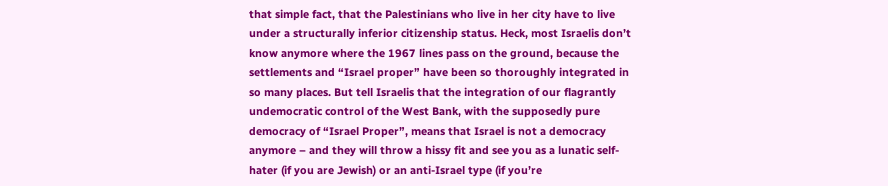that simple fact, that the Palestinians who live in her city have to live under a structurally inferior citizenship status. Heck, most Israelis don’t know anymore where the 1967 lines pass on the ground, because the settlements and “Israel proper” have been so thoroughly integrated in so many places. But tell Israelis that the integration of our flagrantly undemocratic control of the West Bank, with the supposedly pure democracy of “Israel Proper”, means that Israel is not a democracy anymore – and they will throw a hissy fit and see you as a lunatic self-hater (if you are Jewish) or an anti-Israel type (if you’re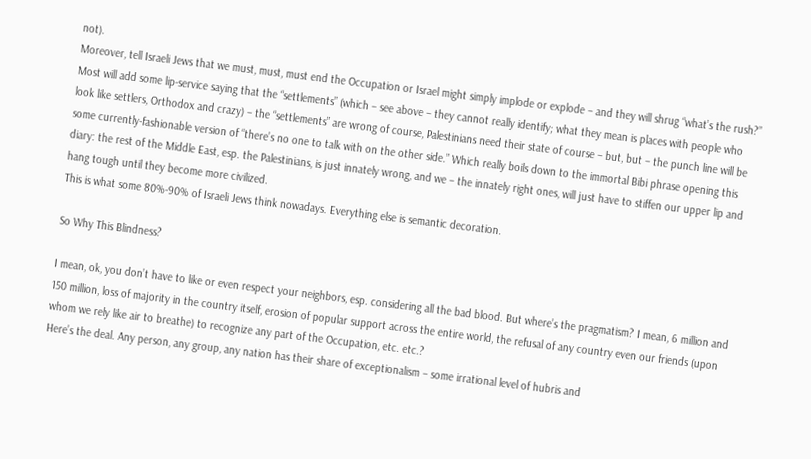not).
Moreover, tell Israeli Jews that we must, must, must end the Occupation or Israel might simply implode or explode – and they will shrug “what’s the rush?” Most will add some lip-service saying that the “settlements” (which – see above – they cannot really identify; what they mean is places with people who look like settlers, Orthodox and crazy) – the “settlements” are wrong of course, Palestinians need their state of course – but, but – the punch line will be some currently-fashionable version of “there’s no one to talk with on the other side.” Which really boils down to the immortal Bibi phrase opening this diary: the rest of the Middle East, esp. the Palestinians, is just innately wrong, and we – the innately right ones, will just have to stiffen our upper lip and hang tough until they become more civilized.
This is what some 80%-90% of Israeli Jews think nowadays. Everything else is semantic decoration.

So Why This Blindness?

I mean, ok, you don’t have to like or even respect your neighbors, esp. considering all the bad blood. But where’s the pragmatism? I mean, 6 million and 150 million, loss of majority in the country itself, erosion of popular support across the entire world, the refusal of any country even our friends (upon whom we rely like air to breathe) to recognize any part of the Occupation, etc. etc.?
Here’s the deal. Any person, any group, any nation has their share of exceptionalism – some irrational level of hubris and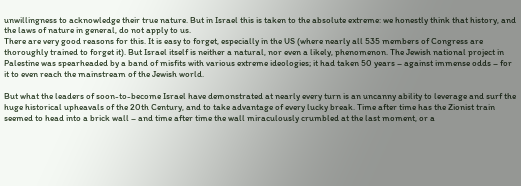unwillingness to acknowledge their true nature. But in Israel this is taken to the absolute extreme: we honestly think that history, and the laws of nature in general, do not apply to us.
There are very good reasons for this. It is easy to forget, especially in the US (where nearly all 535 members of Congress are thoroughly trained to forget it). But Israel itself is neither a natural, nor even a likely, phenomenon. The Jewish national project in Palestine was spearheaded by a band of misfits with various extreme ideologies; it had taken 50 years – against immense odds – for it to even reach the mainstream of the Jewish world.

But what the leaders of soon-to-become Israel have demonstrated at nearly every turn is an uncanny ability to leverage and surf the huge historical upheavals of the 20th Century, and to take advantage of every lucky break. Time after time has the Zionist train seemed to head into a brick wall – and time after time the wall miraculously crumbled at the last moment, or a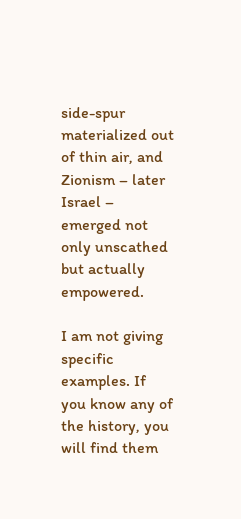side-spur materialized out of thin air, and Zionism – later Israel – emerged not only unscathed but actually empowered.

I am not giving specific examples. If you know any of the history, you will find them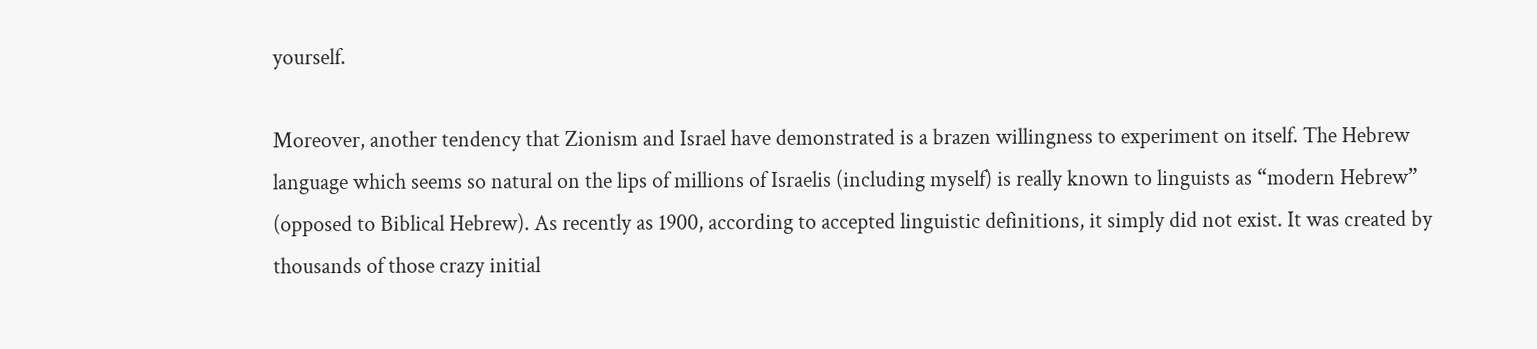yourself.

Moreover, another tendency that Zionism and Israel have demonstrated is a brazen willingness to experiment on itself. The Hebrew language which seems so natural on the lips of millions of Israelis (including myself) is really known to linguists as “modern Hebrew” (opposed to Biblical Hebrew). As recently as 1900, according to accepted linguistic definitions, it simply did not exist. It was created by thousands of those crazy initial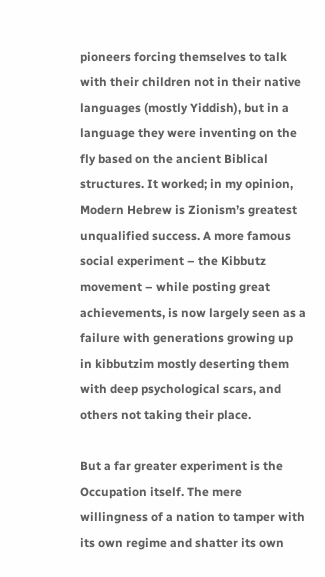pioneers forcing themselves to talk with their children not in their native languages (mostly Yiddish), but in a language they were inventing on the fly based on the ancient Biblical structures. It worked; in my opinion, Modern Hebrew is Zionism’s greatest unqualified success. A more famous social experiment – the Kibbutz movement – while posting great achievements, is now largely seen as a failure with generations growing up in kibbutzim mostly deserting them with deep psychological scars, and others not taking their place.

But a far greater experiment is the Occupation itself. The mere willingness of a nation to tamper with its own regime and shatter its own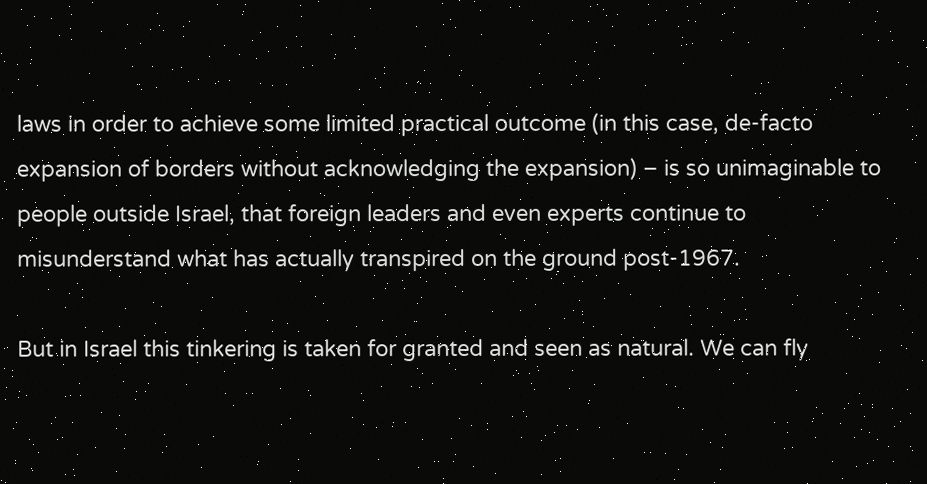laws in order to achieve some limited practical outcome (in this case, de-facto expansion of borders without acknowledging the expansion) – is so unimaginable to people outside Israel, that foreign leaders and even experts continue to misunderstand what has actually transpired on the ground post-1967.

But in Israel this tinkering is taken for granted and seen as natural. We can fly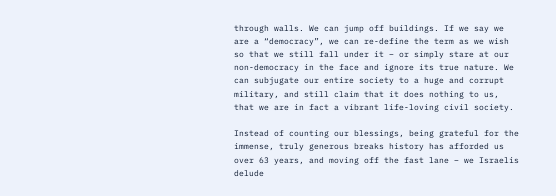through walls. We can jump off buildings. If we say we are a “democracy”, we can re-define the term as we wish so that we still fall under it – or simply stare at our non-democracy in the face and ignore its true nature. We can subjugate our entire society to a huge and corrupt military, and still claim that it does nothing to us, that we are in fact a vibrant life-loving civil society.

Instead of counting our blessings, being grateful for the immense, truly generous breaks history has afforded us over 63 years, and moving off the fast lane – we Israelis delude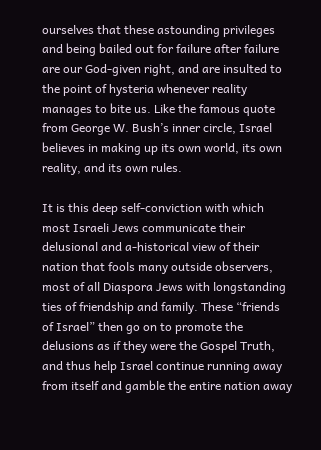ourselves that these astounding privileges and being bailed out for failure after failure are our God-given right, and are insulted to the point of hysteria whenever reality manages to bite us. Like the famous quote from George W. Bush’s inner circle, Israel believes in making up its own world, its own reality, and its own rules.

It is this deep self-conviction with which most Israeli Jews communicate their delusional and a-historical view of their nation that fools many outside observers, most of all Diaspora Jews with longstanding ties of friendship and family. These “friends of Israel” then go on to promote the delusions as if they were the Gospel Truth, and thus help Israel continue running away from itself and gamble the entire nation away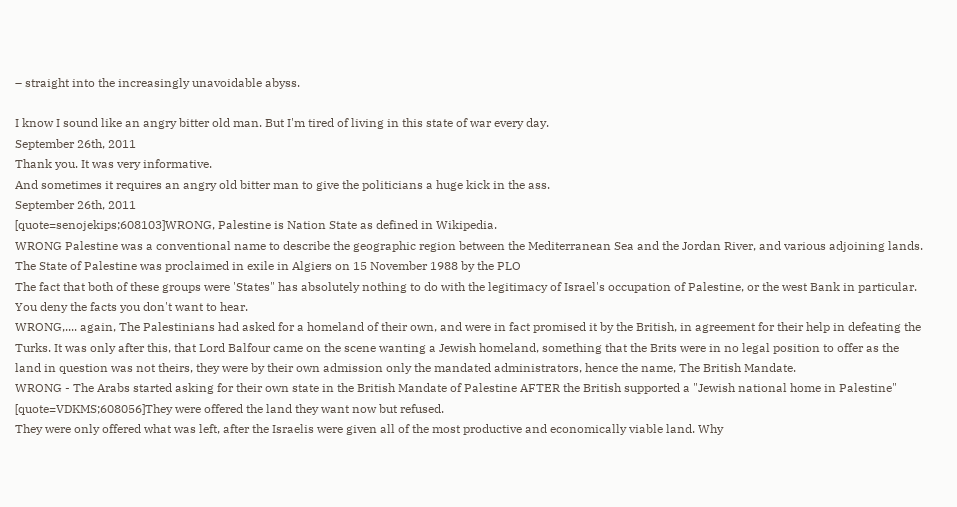– straight into the increasingly unavoidable abyss.

I know I sound like an angry bitter old man. But I'm tired of living in this state of war every day.
September 26th, 2011
Thank you. It was very informative.
And sometimes it requires an angry old bitter man to give the politicians a huge kick in the ass.
September 26th, 2011
[quote=senojekips;608103]WRONG, Palestine is Nation State as defined in Wikipedia.
WRONG Palestine was a conventional name to describe the geographic region between the Mediterranean Sea and the Jordan River, and various adjoining lands. The State of Palestine was proclaimed in exile in Algiers on 15 November 1988 by the PLO
The fact that both of these groups were 'States" has absolutely nothing to do with the legitimacy of Israel's occupation of Palestine, or the west Bank in particular.
You deny the facts you don't want to hear.
WRONG,.... again, The Palestinians had asked for a homeland of their own, and were in fact promised it by the British, in agreement for their help in defeating the Turks. It was only after this, that Lord Balfour came on the scene wanting a Jewish homeland, something that the Brits were in no legal position to offer as the land in question was not theirs, they were by their own admission only the mandated administrators, hence the name, The British Mandate.
WRONG - The Arabs started asking for their own state in the British Mandate of Palestine AFTER the British supported a "Jewish national home in Palestine"
[quote=VDKMS;608056]They were offered the land they want now but refused.
They were only offered what was left, after the Israelis were given all of the most productive and economically viable land. Why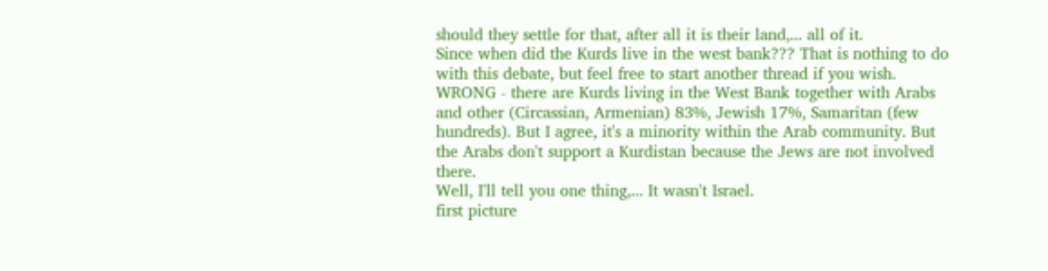should they settle for that, after all it is their land,... all of it.
Since when did the Kurds live in the west bank??? That is nothing to do with this debate, but feel free to start another thread if you wish.
WRONG - there are Kurds living in the West Bank together with Arabs and other (Circassian, Armenian) 83%, Jewish 17%, Samaritan (few hundreds). But I agree, it's a minority within the Arab community. But the Arabs don't support a Kurdistan because the Jews are not involved there.
Well, I'll tell you one thing,... It wasn't Israel.
first picture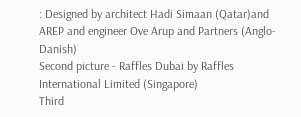: Designed by architect Hadi Simaan (Qatar)and AREP and engineer Ove Arup and Partners (Anglo-Danish)
Second picture - Raffles Dubai by Raffles International Limited (Singapore)
Third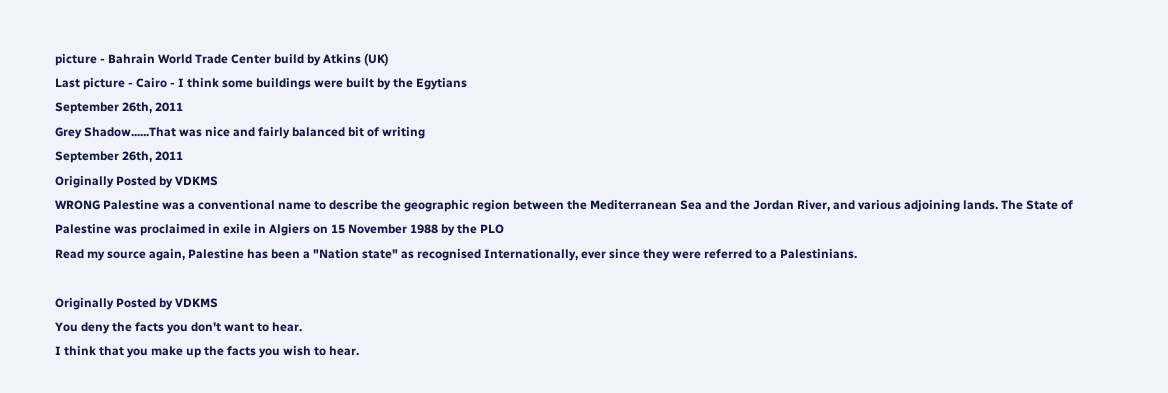picture - Bahrain World Trade Center build by Atkins (UK)
Last picture - Cairo - I think some buildings were built by the Egytians
September 26th, 2011
Grey Shadow......That was nice and fairly balanced bit of writing
September 26th, 2011
Originally Posted by VDKMS
WRONG Palestine was a conventional name to describe the geographic region between the Mediterranean Sea and the Jordan River, and various adjoining lands. The State of Palestine was proclaimed in exile in Algiers on 15 November 1988 by the PLO
Read my source again, Palestine has been a "Nation state" as recognised Internationally, ever since they were referred to a Palestinians.

Originally Posted by VDKMS
You deny the facts you don't want to hear.
I think that you make up the facts you wish to hear.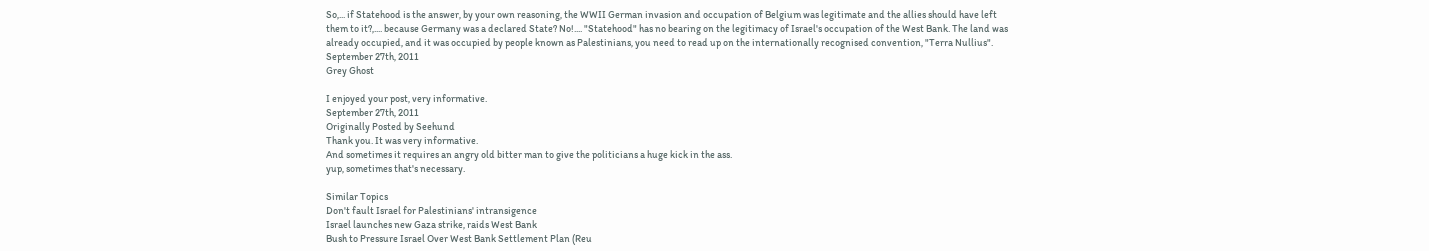So,... if Statehood is the answer, by your own reasoning, the WWII German invasion and occupation of Belgium was legitimate and the allies should have left them to it?,.... because Germany was a declared State? No!.... "Statehood" has no bearing on the legitimacy of Israel's occupation of the West Bank. The land was already occupied, and it was occupied by people known as Palestinians, you need to read up on the internationally recognised convention, "Terra Nullius".
September 27th, 2011
Grey Ghost

I enjoyed your post, very informative.
September 27th, 2011
Originally Posted by Seehund
Thank you. It was very informative.
And sometimes it requires an angry old bitter man to give the politicians a huge kick in the ass.
yup, sometimes that's necessary.

Similar Topics
Don't fault Israel for Palestinians' intransigence
Israel launches new Gaza strike, raids West Bank
Bush to Pressure Israel Over West Bank Settlement Plan (Reu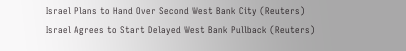Israel Plans to Hand Over Second West Bank City (Reuters)
Israel Agrees to Start Delayed West Bank Pullback (Reuters)